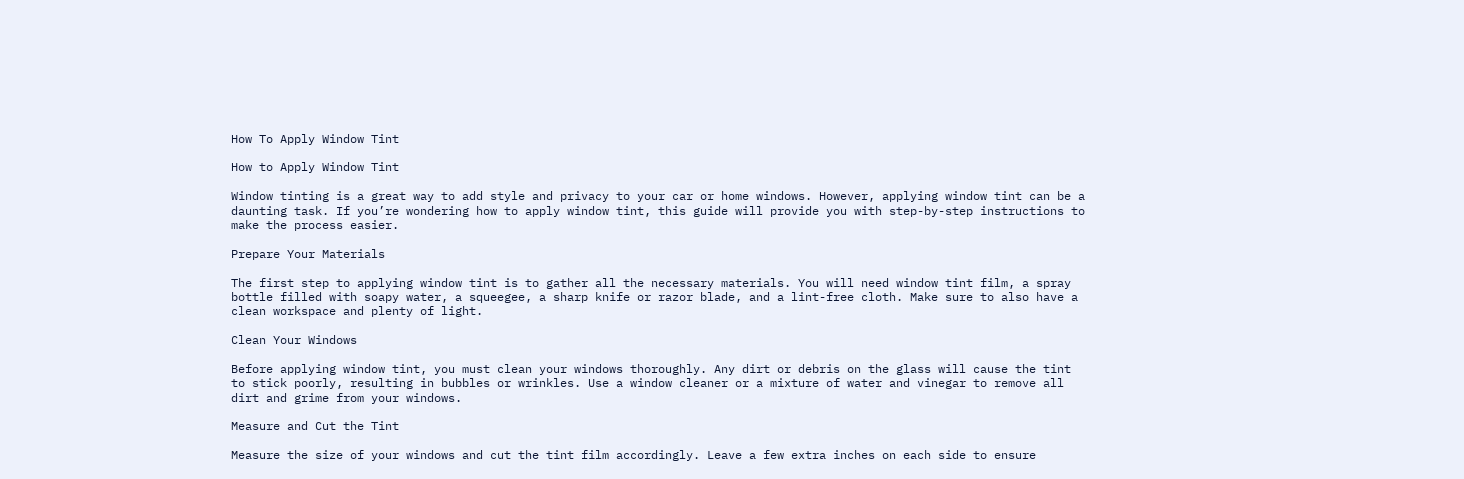How To Apply Window Tint

How to Apply Window Tint

Window tinting is a great way to add style and privacy to your car or home windows. However, applying window tint can be a daunting task. If you’re wondering how to apply window tint, this guide will provide you with step-by-step instructions to make the process easier.

Prepare Your Materials

The first step to applying window tint is to gather all the necessary materials. You will need window tint film, a spray bottle filled with soapy water, a squeegee, a sharp knife or razor blade, and a lint-free cloth. Make sure to also have a clean workspace and plenty of light.

Clean Your Windows

Before applying window tint, you must clean your windows thoroughly. Any dirt or debris on the glass will cause the tint to stick poorly, resulting in bubbles or wrinkles. Use a window cleaner or a mixture of water and vinegar to remove all dirt and grime from your windows.

Measure and Cut the Tint

Measure the size of your windows and cut the tint film accordingly. Leave a few extra inches on each side to ensure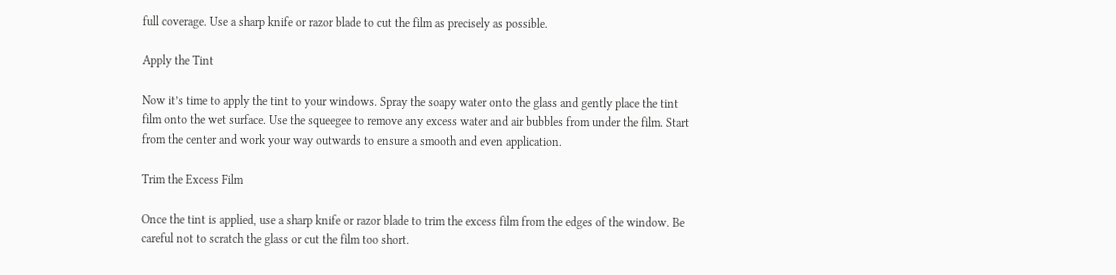full coverage. Use a sharp knife or razor blade to cut the film as precisely as possible.

Apply the Tint

Now it’s time to apply the tint to your windows. Spray the soapy water onto the glass and gently place the tint film onto the wet surface. Use the squeegee to remove any excess water and air bubbles from under the film. Start from the center and work your way outwards to ensure a smooth and even application.

Trim the Excess Film

Once the tint is applied, use a sharp knife or razor blade to trim the excess film from the edges of the window. Be careful not to scratch the glass or cut the film too short.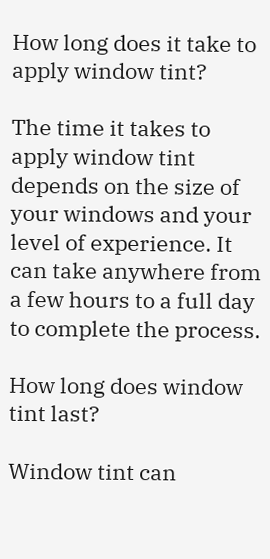How long does it take to apply window tint?

The time it takes to apply window tint depends on the size of your windows and your level of experience. It can take anywhere from a few hours to a full day to complete the process.

How long does window tint last?

Window tint can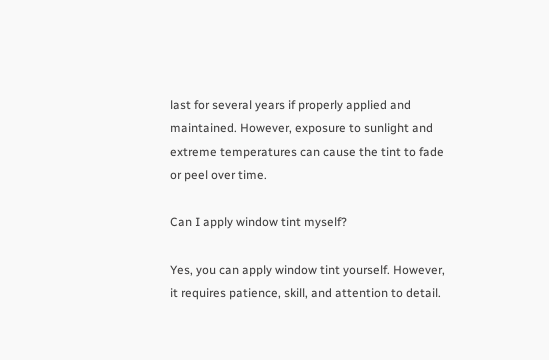last for several years if properly applied and maintained. However, exposure to sunlight and extreme temperatures can cause the tint to fade or peel over time.

Can I apply window tint myself?

Yes, you can apply window tint yourself. However, it requires patience, skill, and attention to detail.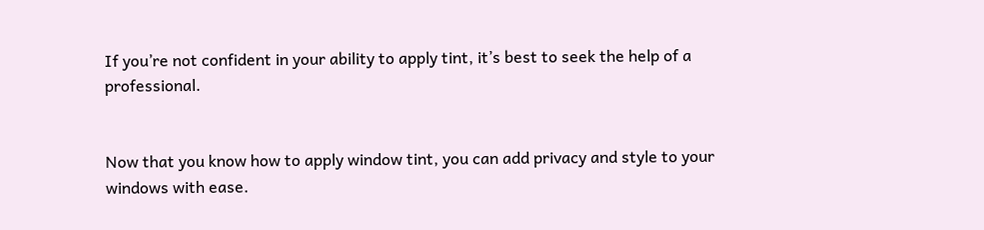If you’re not confident in your ability to apply tint, it’s best to seek the help of a professional.


Now that you know how to apply window tint, you can add privacy and style to your windows with ease.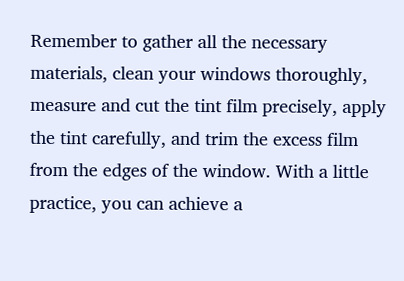Remember to gather all the necessary materials, clean your windows thoroughly, measure and cut the tint film precisely, apply the tint carefully, and trim the excess film from the edges of the window. With a little practice, you can achieve a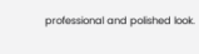professional and polished look.